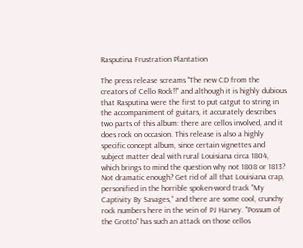Rasputina Frustration Plantation

The press release screams "The new CD from the creators of Cello Rock!!” and although it is highly dubious that Rasputina were the first to put catgut to string in the accompaniment of guitars, it accurately describes two parts of this album: there are cellos involved, and it does rock on occasion. This release is also a highly specific concept album, since certain vignettes and subject matter deal with rural Louisiana circa 1804, which brings to mind the question why not 1808 or 1813? Not dramatic enough? Get rid of all that Louisiana crap, personified in the horrible spoken-word track "My Captivity By Savages,” and there are some cool, crunchy rock numbers here in the vein of PJ Harvey. "Possum of the Grotto” has such an attack on those cellos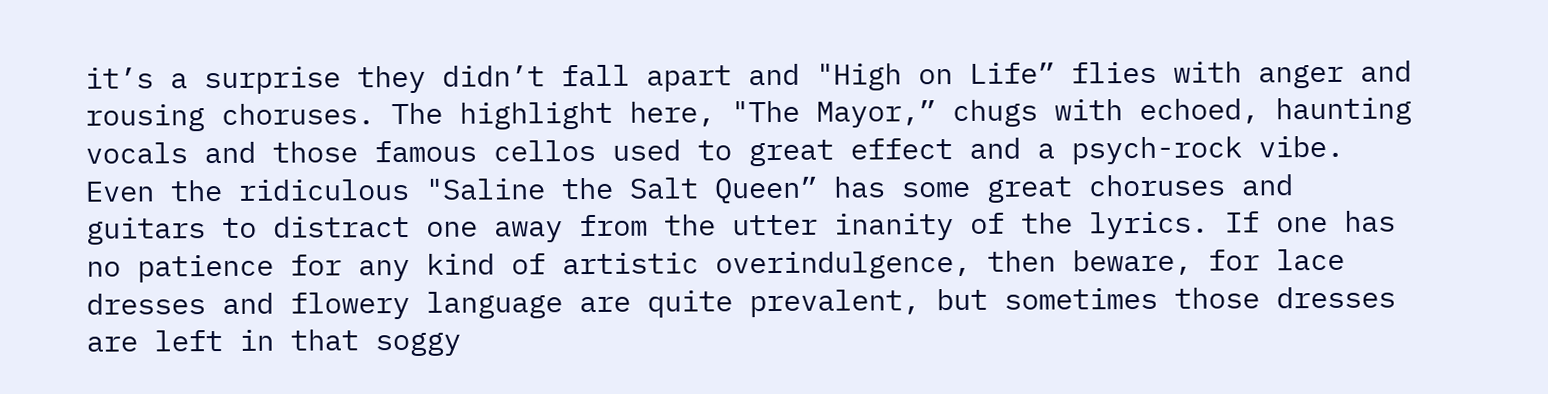it’s a surprise they didn’t fall apart and "High on Life” flies with anger and rousing choruses. The highlight here, "The Mayor,” chugs with echoed, haunting vocals and those famous cellos used to great effect and a psych-rock vibe. Even the ridiculous "Saline the Salt Queen” has some great choruses and guitars to distract one away from the utter inanity of the lyrics. If one has no patience for any kind of artistic overindulgence, then beware, for lace dresses and flowery language are quite prevalent, but sometimes those dresses are left in that soggy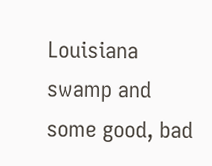Louisiana swamp and some good, bad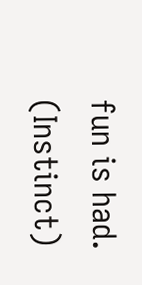fun is had. (Instinct)